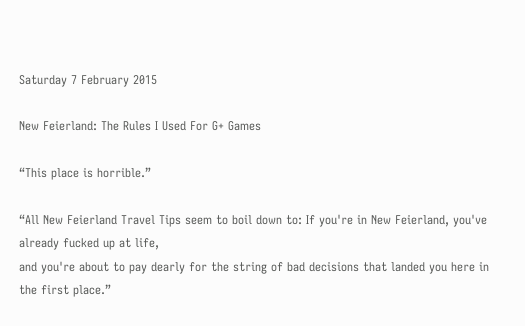Saturday 7 February 2015

New Feierland: The Rules I Used For G+ Games

“This place is horrible.”

“All New Feierland Travel Tips seem to boil down to: If you're in New Feierland, you've already fucked up at life,
and you're about to pay dearly for the string of bad decisions that landed you here in the first place.”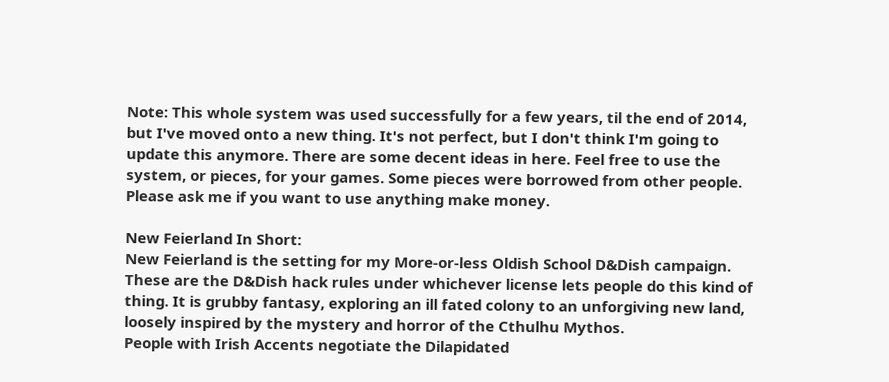Note: This whole system was used successfully for a few years, til the end of 2014, but I've moved onto a new thing. It's not perfect, but I don't think I'm going to update this anymore. There are some decent ideas in here. Feel free to use the system, or pieces, for your games. Some pieces were borrowed from other people. Please ask me if you want to use anything make money.

New Feierland In Short:
New Feierland is the setting for my More-or-less Oldish School D&Dish campaign. These are the D&Dish hack rules under whichever license lets people do this kind of thing. It is grubby fantasy, exploring an ill fated colony to an unforgiving new land, loosely inspired by the mystery and horror of the Cthulhu Mythos.
People with Irish Accents negotiate the Dilapidated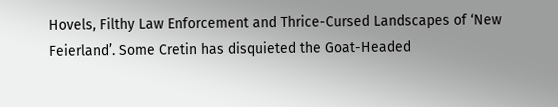Hovels, Filthy Law Enforcement and Thrice-Cursed Landscapes of ‘New Feierland’. Some Cretin has disquieted the Goat-Headed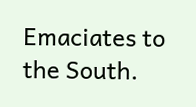Emaciates to the South.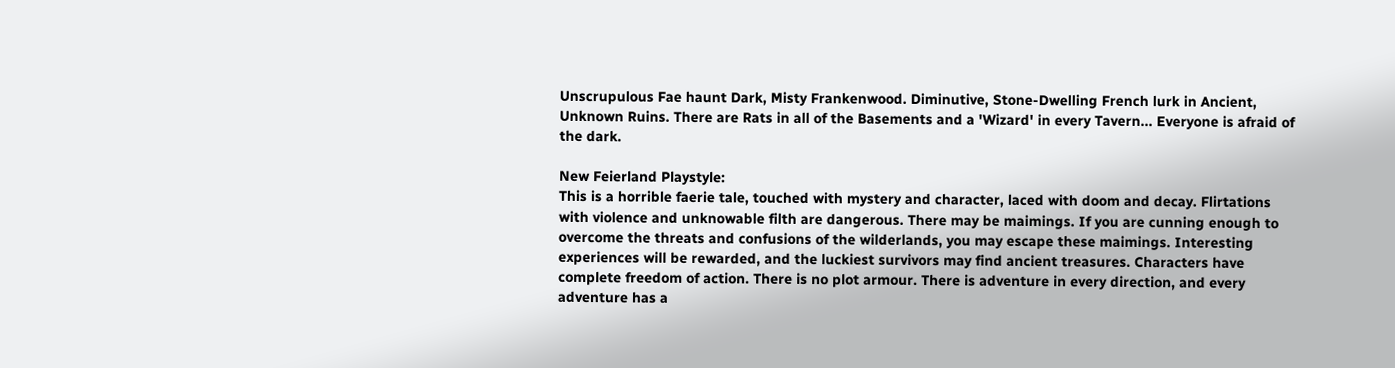Unscrupulous Fae haunt Dark, Misty Frankenwood. Diminutive, Stone-Dwelling French lurk in Ancient, Unknown Ruins. There are Rats in all of the Basements and a 'Wizard' in every Tavern... Everyone is afraid of the dark.

New Feierland Playstyle:
This is a horrible faerie tale, touched with mystery and character, laced with doom and decay. Flirtations with violence and unknowable filth are dangerous. There may be maimings. If you are cunning enough to overcome the threats and confusions of the wilderlands, you may escape these maimings. Interesting experiences will be rewarded, and the luckiest survivors may find ancient treasures. Characters have complete freedom of action. There is no plot armour. There is adventure in every direction, and every adventure has a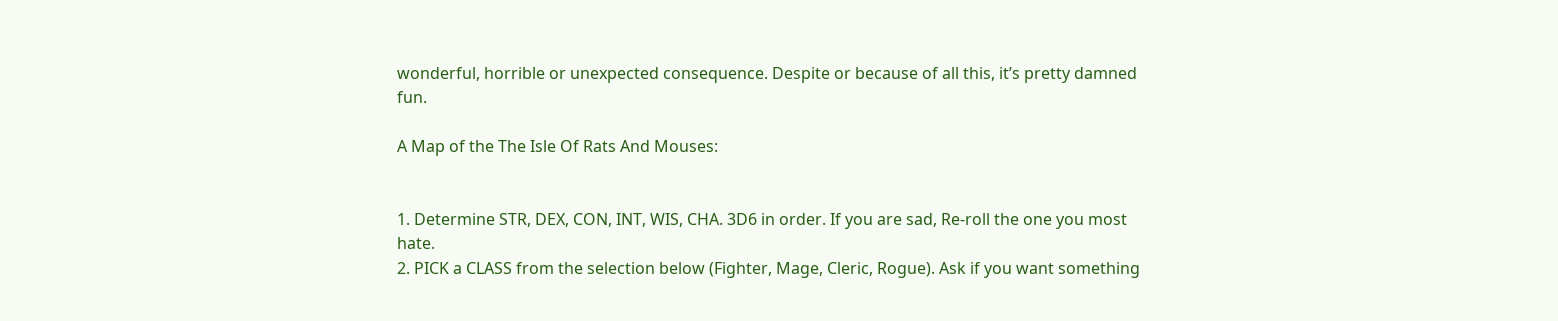wonderful, horrible or unexpected consequence. Despite or because of all this, it’s pretty damned fun.

A Map of the The Isle Of Rats And Mouses:


1. Determine STR, DEX, CON, INT, WIS, CHA. 3D6 in order. If you are sad, Re-roll the one you most hate.
2. PICK a CLASS from the selection below (Fighter, Mage, Cleric, Rogue). Ask if you want something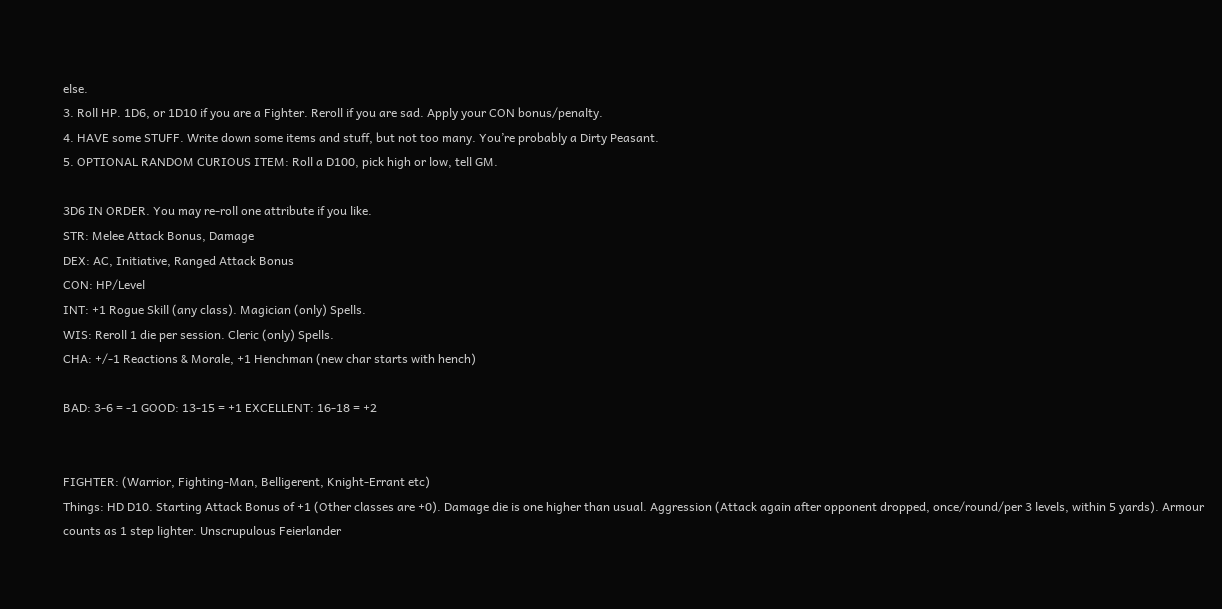else.
3. Roll HP. 1D6, or 1D10 if you are a Fighter. Reroll if you are sad. Apply your CON bonus/penalty.
4. HAVE some STUFF. Write down some items and stuff, but not too many. You’re probably a Dirty Peasant.
5. OPTIONAL RANDOM CURIOUS ITEM: Roll a D100, pick high or low, tell GM.

3D6 IN ORDER. You may re-roll one attribute if you like.
STR: Melee Attack Bonus, Damage
DEX: AC, Initiative, Ranged Attack Bonus
CON: HP/Level
INT: +1 Rogue Skill (any class). Magician (only) Spells.
WIS: Reroll 1 die per session. Cleric (only) Spells.
CHA: +/-1 Reactions & Morale, +1 Henchman (new char starts with hench)

BAD: 3-6 = -1 GOOD: 13-15 = +1 EXCELLENT: 16-18 = +2


FIGHTER: (Warrior, Fighting-Man, Belligerent, Knight-Errant etc)
Things: HD D10. Starting Attack Bonus of +1 (Other classes are +0). Damage die is one higher than usual. Aggression (Attack again after opponent dropped, once/round/per 3 levels, within 5 yards). Armour counts as 1 step lighter. Unscrupulous Feierlander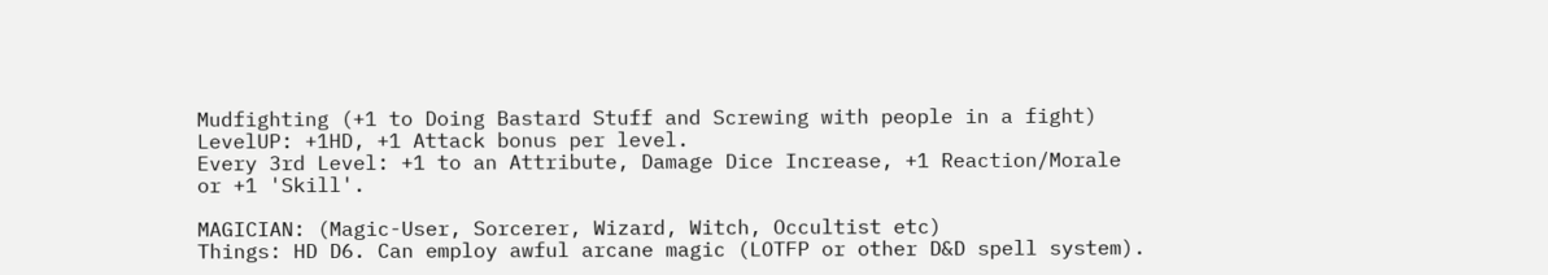Mudfighting (+1 to Doing Bastard Stuff and Screwing with people in a fight)
LevelUP: +1HD, +1 Attack bonus per level.
Every 3rd Level: +1 to an Attribute, Damage Dice Increase, +1 Reaction/Morale or +1 'Skill'.

MAGICIAN: (Magic-User, Sorcerer, Wizard, Witch, Occultist etc)
Things: HD D6. Can employ awful arcane magic (LOTFP or other D&D spell system).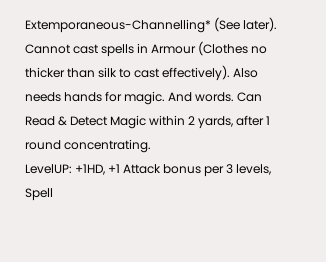Extemporaneous-Channelling* (See later). Cannot cast spells in Armour (Clothes no thicker than silk to cast effectively). Also needs hands for magic. And words. Can Read & Detect Magic within 2 yards, after 1 round concentrating.
LevelUP: +1HD, +1 Attack bonus per 3 levels, Spell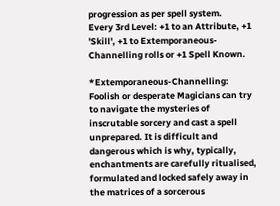progression as per spell system.
Every 3rd Level: +1 to an Attribute, +1 'Skill', +1 to Extemporaneous-Channelling rolls or +1 Spell Known.

*Extemporaneous-Channelling: Foolish or desperate Magicians can try to navigate the mysteries of inscrutable sorcery and cast a spell unprepared. It is difficult and dangerous which is why, typically, enchantments are carefully ritualised, formulated and locked safely away in the matrices of a sorcerous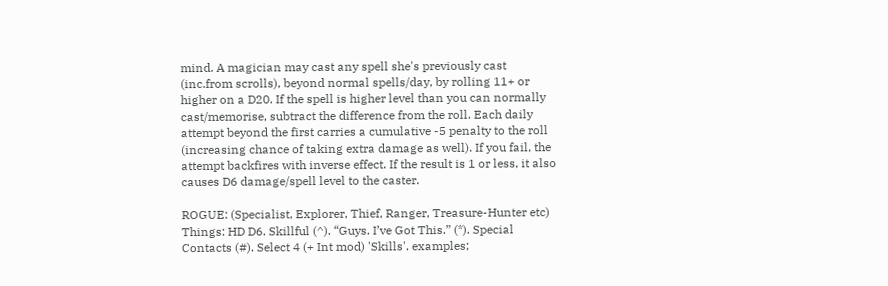mind. A magician may cast any spell she's previously cast (inc.from scrolls), beyond normal spells/day, by rolling 11+ or higher on a D20. If the spell is higher level than you can normally cast/memorise, subtract the difference from the roll. Each daily attempt beyond the first carries a cumulative -5 penalty to the roll (increasing chance of taking extra damage as well). If you fail, the attempt backfires with inverse effect. If the result is 1 or less, it also causes D6 damage/spell level to the caster.

ROGUE: (Specialist, Explorer, Thief, Ranger, Treasure-Hunter etc)
Things: HD D6. Skillful (^). “Guys. I’ve Got This.” (*). Special Contacts (#). Select 4 (+ Int mod) 'Skills'. examples;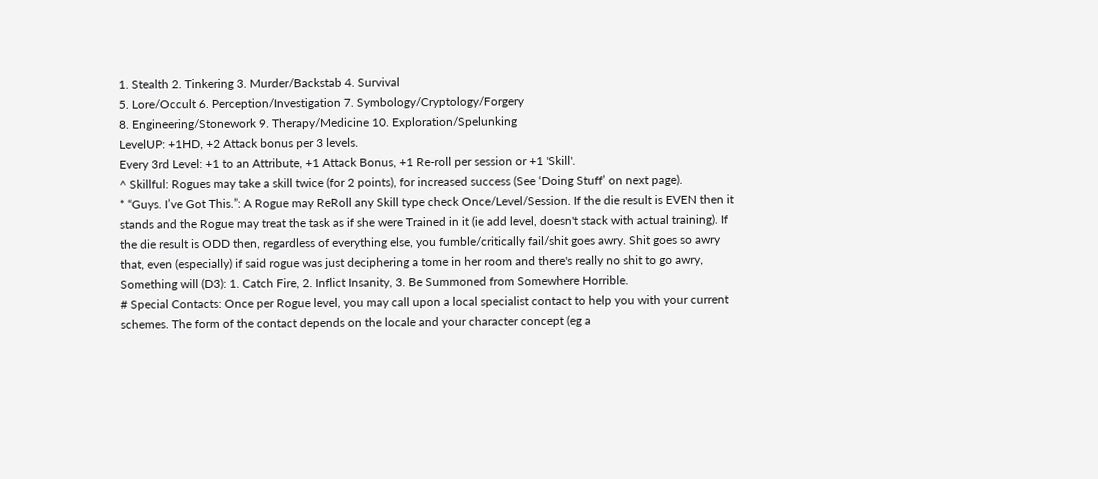1. Stealth 2. Tinkering 3. Murder/Backstab 4. Survival
5. Lore/Occult 6. Perception/Investigation 7. Symbology/Cryptology/Forgery
8. Engineering/Stonework 9. Therapy/Medicine 10. Exploration/Spelunking
LevelUP: +1HD, +2 Attack bonus per 3 levels.
Every 3rd Level: +1 to an Attribute, +1 Attack Bonus, +1 Re-roll per session or +1 'Skill'.
^ Skillful: Rogues may take a skill twice (for 2 points), for increased success (See ‘Doing Stuff’ on next page).
* “Guys. I’ve Got This.”: A Rogue may ReRoll any Skill type check Once/Level/Session. If the die result is EVEN then it stands and the Rogue may treat the task as if she were Trained in it (ie add level, doesn't stack with actual training). If the die result is ODD then, regardless of everything else, you fumble/critically fail/shit goes awry. Shit goes so awry that, even (especially) if said rogue was just deciphering a tome in her room and there's really no shit to go awry, Something will (D3): 1. Catch Fire, 2. Inflict Insanity, 3. Be Summoned from Somewhere Horrible.
# Special Contacts: Once per Rogue level, you may call upon a local specialist contact to help you with your current schemes. The form of the contact depends on the locale and your character concept (eg a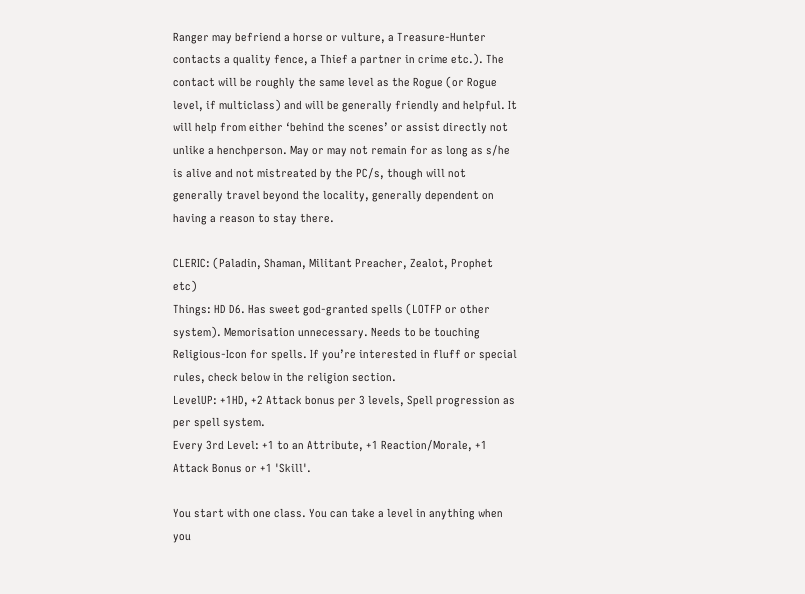Ranger may befriend a horse or vulture, a Treasure-Hunter contacts a quality fence, a Thief a partner in crime etc.). The contact will be roughly the same level as the Rogue (or Rogue level, if multiclass) and will be generally friendly and helpful. It will help from either ‘behind the scenes’ or assist directly not unlike a henchperson. May or may not remain for as long as s/he is alive and not mistreated by the PC/s, though will not generally travel beyond the locality, generally dependent on having a reason to stay there.

CLERIC: (Paladin, Shaman, Militant Preacher, Zealot, Prophet etc)
Things: HD D6. Has sweet god-granted spells (LOTFP or other system). Memorisation unnecessary. Needs to be touching Religious-Icon for spells. If you’re interested in fluff or special rules, check below in the religion section.
LevelUP: +1HD, +2 Attack bonus per 3 levels, Spell progression as per spell system.
Every 3rd Level: +1 to an Attribute, +1 Reaction/Morale, +1 Attack Bonus or +1 'Skill'.

You start with one class. You can take a level in anything when you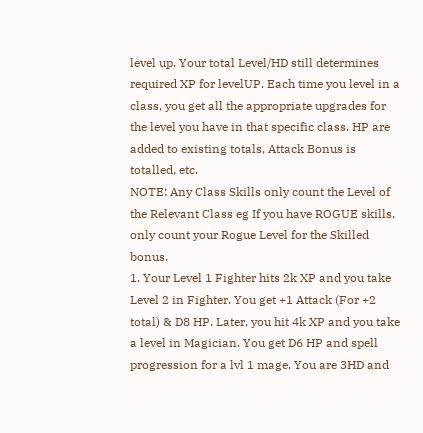level up. Your total Level/HD still determines required XP for levelUP. Each time you level in a class, you get all the appropriate upgrades for the level you have in that specific class. HP are added to existing totals, Attack Bonus is totalled, etc.
NOTE: Any Class Skills only count the Level of the Relevant Class eg If you have ROGUE skills, only count your Rogue Level for the Skilled bonus.
1. Your Level 1 Fighter hits 2k XP and you take Level 2 in Fighter. You get +1 Attack (For +2 total) & D8 HP. Later, you hit 4k XP and you take a level in Magician. You get D6 HP and spell progression for a lvl 1 mage. You are 3HD and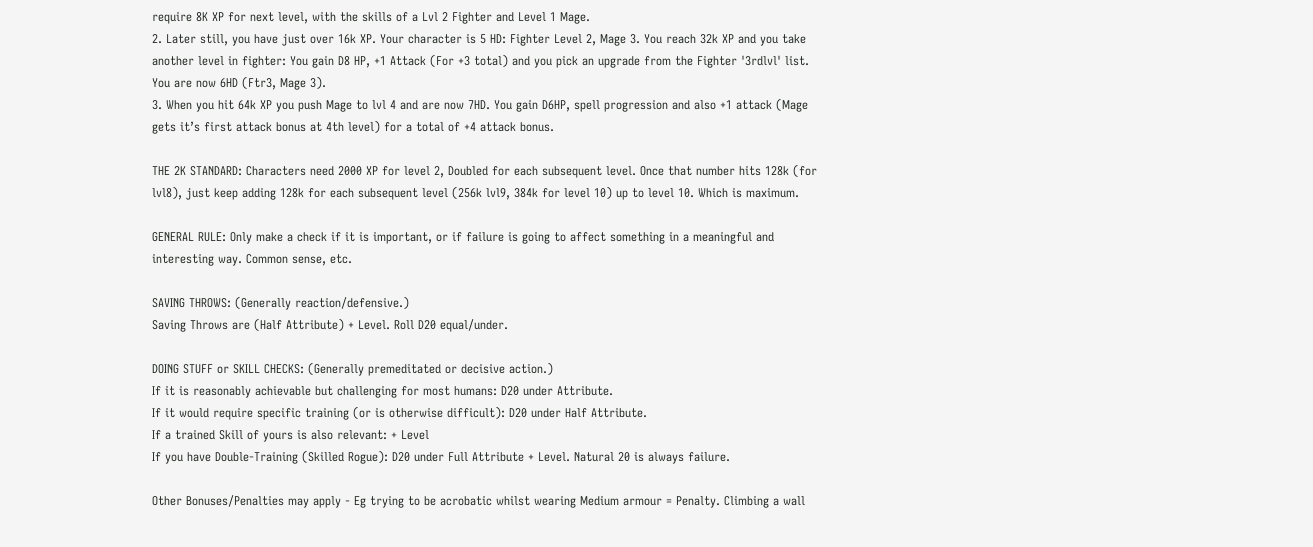require 8K XP for next level, with the skills of a Lvl 2 Fighter and Level 1 Mage.
2. Later still, you have just over 16k XP. Your character is 5 HD: Fighter Level 2, Mage 3. You reach 32k XP and you take another level in fighter: You gain D8 HP, +1 Attack (For +3 total) and you pick an upgrade from the Fighter '3rdlvl' list. You are now 6HD (Ftr3, Mage 3).
3. When you hit 64k XP you push Mage to lvl 4 and are now 7HD. You gain D6HP, spell progression and also +1 attack (Mage gets it’s first attack bonus at 4th level) for a total of +4 attack bonus.

THE 2K STANDARD: Characters need 2000 XP for level 2, Doubled for each subsequent level. Once that number hits 128k (for lvl8), just keep adding 128k for each subsequent level (256k lvl9, 384k for level 10) up to level 10. Which is maximum.

GENERAL RULE: Only make a check if it is important, or if failure is going to affect something in a meaningful and interesting way. Common sense, etc.

SAVING THROWS: (Generally reaction/defensive.)
Saving Throws are (Half Attribute) + Level. Roll D20 equal/under.

DOING STUFF or SKILL CHECKS: (Generally premeditated or decisive action.)
If it is reasonably achievable but challenging for most humans: D20 under Attribute.
If it would require specific training (or is otherwise difficult): D20 under Half Attribute.
If a trained Skill of yours is also relevant: + Level
If you have Double-Training (Skilled Rogue): D20 under Full Attribute + Level. Natural 20 is always failure.

Other Bonuses/Penalties may apply - Eg trying to be acrobatic whilst wearing Medium armour = Penalty. Climbing a wall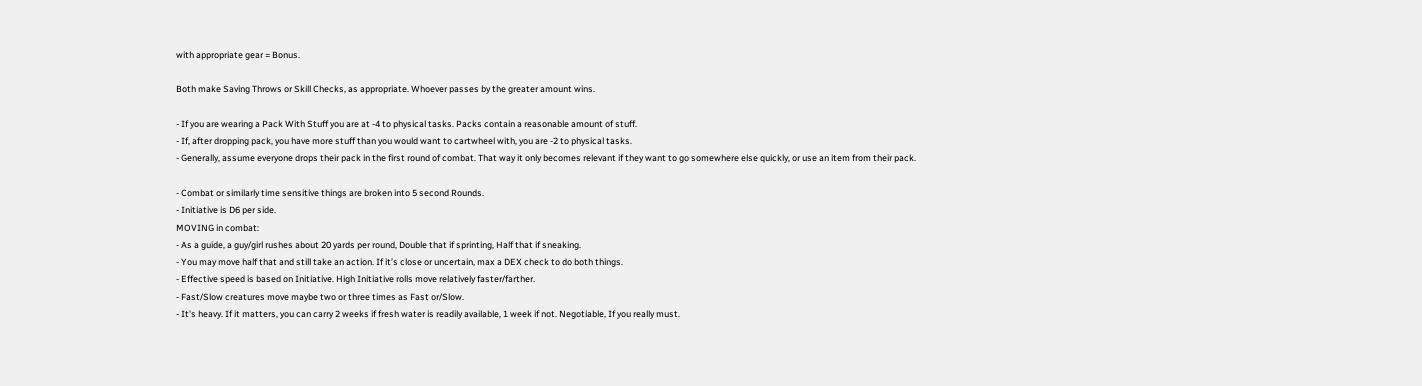with appropriate gear = Bonus.

Both make Saving Throws or Skill Checks, as appropriate. Whoever passes by the greater amount wins.

- If you are wearing a Pack With Stuff you are at -4 to physical tasks. Packs contain a reasonable amount of stuff.
- If, after dropping pack, you have more stuff than you would want to cartwheel with, you are -2 to physical tasks.
- Generally, assume everyone drops their pack in the first round of combat. That way it only becomes relevant if they want to go somewhere else quickly, or use an item from their pack.

- Combat or similarly time sensitive things are broken into 5 second Rounds.
- Initiative is D6 per side.
MOVING in combat:
- As a guide, a guy/girl rushes about 20 yards per round, Double that if sprinting, Half that if sneaking.
- You may move half that and still take an action. If it’s close or uncertain, max a DEX check to do both things.
- Effective speed is based on Initiative. High Initiative rolls move relatively faster/farther.
- Fast/Slow creatures move maybe two or three times as Fast or/Slow.
- It's heavy. If it matters, you can carry 2 weeks if fresh water is readily available, 1 week if not. Negotiable, If you really must.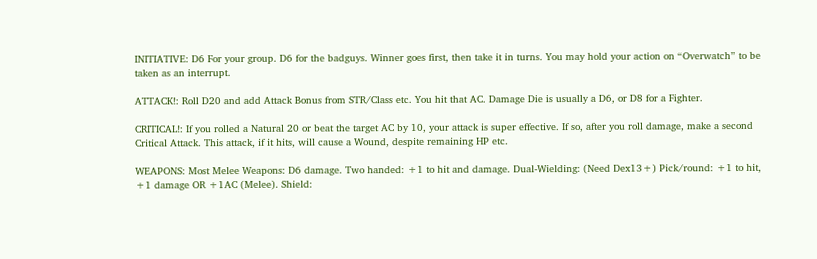INITIATIVE: D6 For your group. D6 for the badguys. Winner goes first, then take it in turns. You may hold your action on “Overwatch” to be taken as an interrupt.

ATTACK!: Roll D20 and add Attack Bonus from STR/Class etc. You hit that AC. Damage Die is usually a D6, or D8 for a Fighter.

CRITICAL!: If you rolled a Natural 20 or beat the target AC by 10, your attack is super effective. If so, after you roll damage, make a second Critical Attack. This attack, if it hits, will cause a Wound, despite remaining HP etc.

WEAPONS: Most Melee Weapons: D6 damage. Two handed: +1 to hit and damage. Dual-Wielding: (Need Dex13+) Pick/round: +1 to hit, +1 damage OR +1AC (Melee). Shield: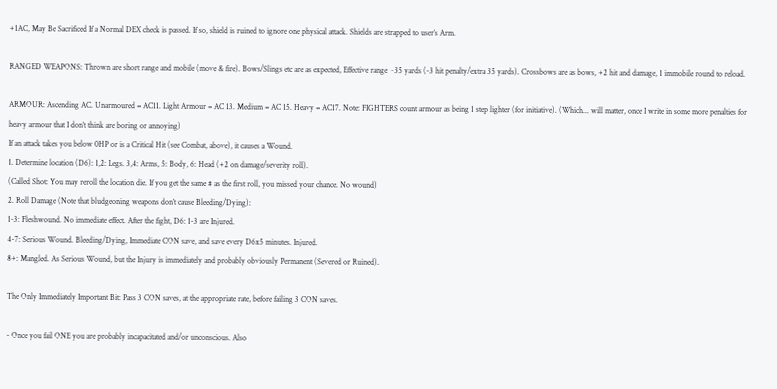+1AC, May Be Sacrificed If a Normal DEX check is passed. If so, shield is ruined to ignore one physical attack. Shields are strapped to user’s Arm.

RANGED WEAPONS: Thrown are short range and mobile (move & fire). Bows/Slings etc are as expected, Effective range ~35 yards (-3 hit penalty/extra 35 yards). Crossbows are as bows, +2 hit and damage, 1 immobile round to reload.

ARMOUR: Ascending AC. Unarmoured = AC11. Light Armour = AC 13. Medium = AC 15. Heavy = AC17. Note: FIGHTERS count armour as being 1 step lighter (for initiative). (Which... will matter, once I write in some more penalties for heavy armour that I don’t think are boring or annoying)
If an attack takes you below 0HP or is a Critical Hit (see Combat, above), it causes a Wound.
1. Determine location (D6): 1,2: Legs. 3,4: Arms, 5: Body, 6: Head (+2 on damage/severity roll).
(Called Shot: You may reroll the location die. If you get the same # as the first roll, you missed your chance. No wound)
2. Roll Damage (Note that bludgeoning weapons don’t cause Bleeding/Dying):
1-3: Fleshwound. No immediate effect. After the fight, D6: 1-3 are Injured.
4-7: Serious Wound. Bleeding/Dying, Immediate CON save, and save every D6x5 minutes. Injured.
8+: Mangled. As Serious Wound, but the Injury is immediately and probably obviously Permanent (Severed or Ruined).

The Only Immediately Important Bit: Pass 3 CON saves, at the appropriate rate, before failing 3 CON saves.

- Once you fail ONE you are probably incapacitated and/or unconscious. Also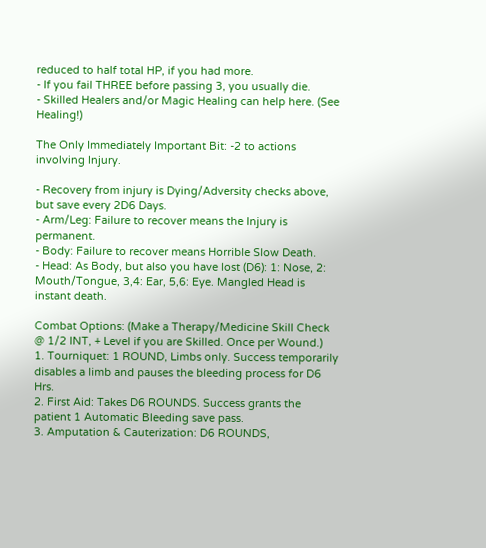reduced to half total HP, if you had more.
- If you fail THREE before passing 3, you usually die.
- Skilled Healers and/or Magic Healing can help here. (See Healing!)

The Only Immediately Important Bit: -2 to actions involving Injury.

- Recovery from injury is Dying/Adversity checks above, but save every 2D6 Days.
- Arm/Leg: Failure to recover means the Injury is permanent.
- Body: Failure to recover means Horrible Slow Death.
- Head: As Body, but also you have lost (D6): 1: Nose, 2: Mouth/Tongue, 3,4: Ear, 5,6: Eye. Mangled Head is instant death.

Combat Options: (Make a Therapy/Medicine Skill Check @ 1/2 INT, + Level if you are Skilled. Once per Wound.)
1. Tourniquet: 1 ROUND, Limbs only. Success temporarily disables a limb and pauses the bleeding process for D6 Hrs.
2. First Aid: Takes D6 ROUNDS. Success grants the patient 1 Automatic Bleeding save pass.
3. Amputation & Cauterization: D6 ROUNDS,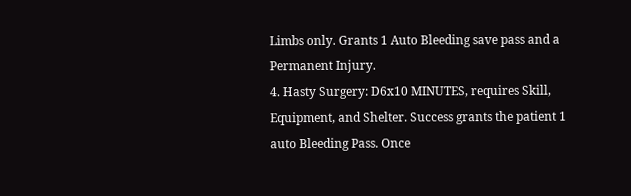Limbs only. Grants 1 Auto Bleeding save pass and a Permanent Injury.
4. Hasty Surgery: D6x10 MINUTES, requires Skill, Equipment, and Shelter. Success grants the patient 1 auto Bleeding Pass. Once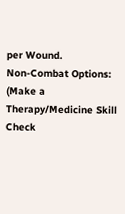per Wound.
Non-Combat Options: (Make a Therapy/Medicine Skill Check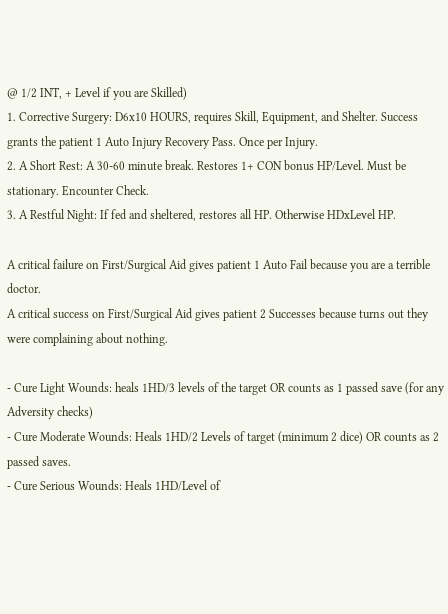@ 1/2 INT, + Level if you are Skilled)
1. Corrective Surgery: D6x10 HOURS, requires Skill, Equipment, and Shelter. Success grants the patient 1 Auto Injury Recovery Pass. Once per Injury.
2. A Short Rest: A 30-60 minute break. Restores 1+ CON bonus HP/Level. Must be stationary. Encounter Check.
3. A Restful Night: If fed and sheltered, restores all HP. Otherwise HDxLevel HP.

A critical failure on First/Surgical Aid gives patient 1 Auto Fail because you are a terrible doctor.
A critical success on First/Surgical Aid gives patient 2 Successes because turns out they were complaining about nothing.

- Cure Light Wounds: heals 1HD/3 levels of the target OR counts as 1 passed save (for any Adversity checks)
- Cure Moderate Wounds: Heals 1HD/2 Levels of target (minimum 2 dice) OR counts as 2 passed saves.
- Cure Serious Wounds: Heals 1HD/Level of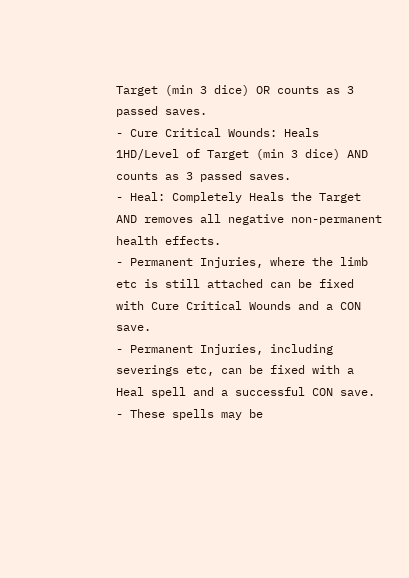Target (min 3 dice) OR counts as 3 passed saves.
- Cure Critical Wounds: Heals 1HD/Level of Target (min 3 dice) AND counts as 3 passed saves.
- Heal: Completely Heals the Target AND removes all negative non-permanent health effects.
- Permanent Injuries, where the limb etc is still attached can be fixed with Cure Critical Wounds and a CON save.
- Permanent Injuries, including severings etc, can be fixed with a Heal spell and a successful CON save.
- These spells may be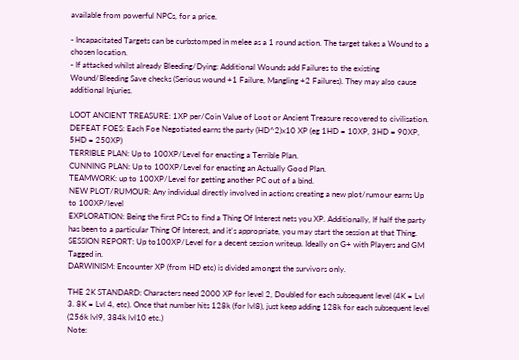available from powerful NPCs, for a price.

- Incapacitated Targets can be curbstomped in melee as a 1 round action. The target takes a Wound to a chosen location.
- If attacked whilst already Bleeding/Dying: Additional Wounds add Failures to the existing Wound/Bleeding Save checks (Serious wound +1 Failure, Mangling +2 Failures). They may also cause additional Injuries.

LOOT ANCIENT TREASURE: 1XP per/Coin Value of Loot or Ancient Treasure recovered to civilisation.
DEFEAT FOES: Each Foe Negotiated earns the party (HD^2)x10 XP (eg 1HD = 10XP, 3HD = 90XP, 5HD = 250XP)
TERRIBLE PLAN: Up to 100XP/Level for enacting a Terrible Plan.
CUNNING PLAN: Up to 100XP/Level for enacting an Actually Good Plan.
TEAMWORK: up to 100XP/Level for getting another PC out of a bind.
NEW PLOT/RUMOUR: Any individual directly involved in actions creating a new plot/rumour earns Up to 100XP/level
EXPLORATION: Being the first PCs to find a Thing Of Interest nets you XP. Additionally, If half the party has been to a particular Thing Of Interest, and it's appropriate, you may start the session at that Thing.
SESSION REPORT: Up to100XP/Level for a decent session writeup. Ideally on G+ with Players and GM Tagged in.
DARWINISM: Encounter XP (from HD etc) is divided amongst the survivors only.

THE 2K STANDARD: Characters need 2000 XP for level 2, Doubled for each subsequent level (4K = Lvl 3. 8K = Lvl 4, etc). Once that number hits 128k (for lvl8), just keep adding 128k for each subsequent level (256k lvl9, 384k lvl10 etc.)
Note: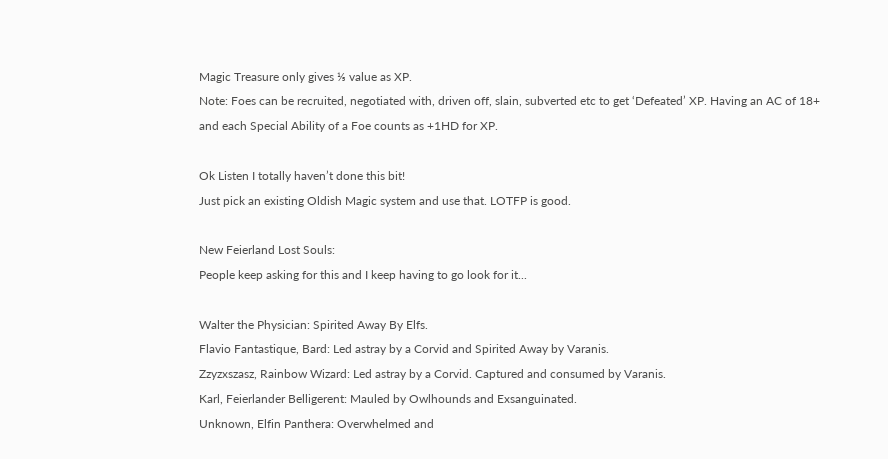Magic Treasure only gives ⅕ value as XP.
Note: Foes can be recruited, negotiated with, driven off, slain, subverted etc to get ‘Defeated’ XP. Having an AC of 18+ and each Special Ability of a Foe counts as +1HD for XP.

Ok Listen I totally haven’t done this bit!
Just pick an existing Oldish Magic system and use that. LOTFP is good.

New Feierland Lost Souls:
People keep asking for this and I keep having to go look for it...

Walter the Physician: Spirited Away By Elfs.
Flavio Fantastique, Bard: Led astray by a Corvid and Spirited Away by Varanis.
Zzyzxszasz, Rainbow Wizard: Led astray by a Corvid. Captured and consumed by Varanis.
Karl, Feierlander Belligerent: Mauled by Owlhounds and Exsanguinated.
Unknown, Elfin Panthera: Overwhelmed and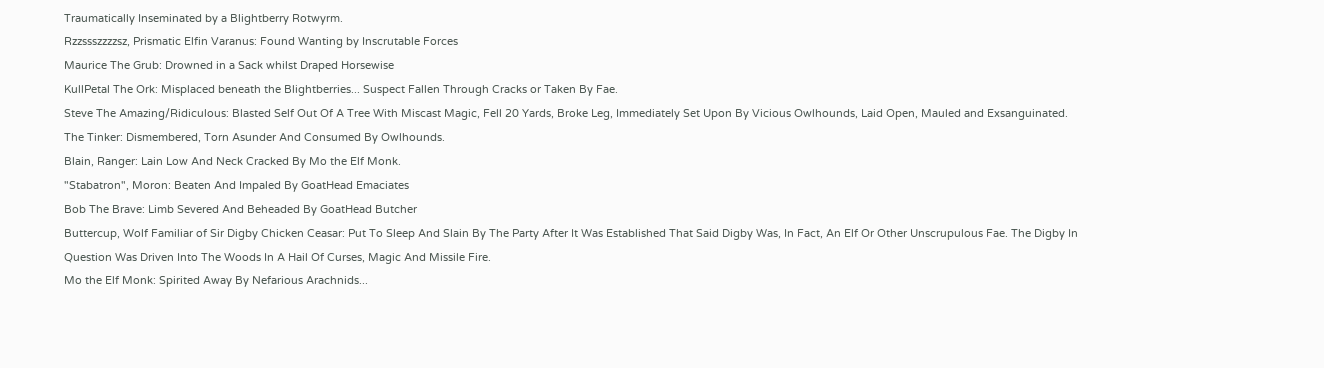Traumatically Inseminated by a Blightberry Rotwyrm.
Rzzssszzzzsz, Prismatic Elfin Varanus: Found Wanting by Inscrutable Forces
Maurice The Grub: Drowned in a Sack whilst Draped Horsewise
KullPetal The Ork: Misplaced beneath the Blightberries... Suspect Fallen Through Cracks or Taken By Fae.
Steve The Amazing/Ridiculous: Blasted Self Out Of A Tree With Miscast Magic, Fell 20 Yards, Broke Leg, Immediately Set Upon By Vicious Owlhounds, Laid Open, Mauled and Exsanguinated.
The Tinker: Dismembered, Torn Asunder And Consumed By Owlhounds.
Blain, Ranger: Lain Low And Neck Cracked By Mo the Elf Monk.
"Stabatron", Moron: Beaten And Impaled By GoatHead Emaciates
Bob The Brave: Limb Severed And Beheaded By GoatHead Butcher
Buttercup, Wolf Familiar of Sir Digby Chicken Ceasar: Put To Sleep And Slain By The Party After It Was Established That Said Digby Was, In Fact, An Elf Or Other Unscrupulous Fae. The Digby In Question Was Driven Into The Woods In A Hail Of Curses, Magic And Missile Fire.
Mo the Elf Monk: Spirited Away By Nefarious Arachnids...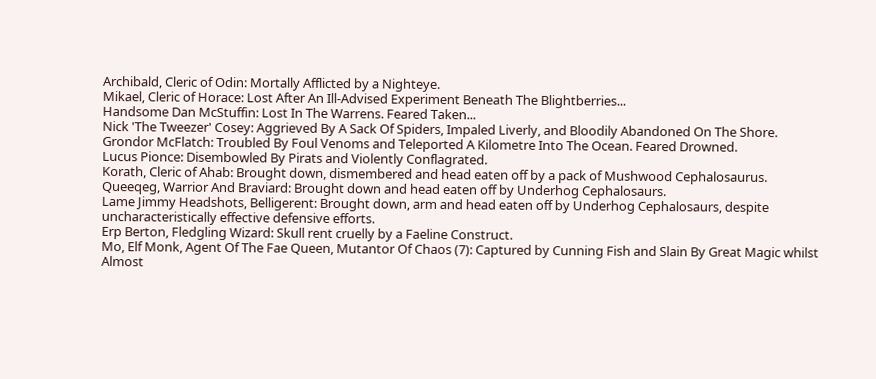Archibald, Cleric of Odin: Mortally Afflicted by a Nighteye.
Mikael, Cleric of Horace: Lost After An Ill-Advised Experiment Beneath The Blightberries...
Handsome Dan McStuffin: Lost In The Warrens. Feared Taken...
Nick 'The Tweezer' Cosey: Aggrieved By A Sack Of Spiders, Impaled Liverly, and Bloodily Abandoned On The Shore.
Grondor McFlatch: Troubled By Foul Venoms and Teleported A Kilometre Into The Ocean. Feared Drowned.
Lucus Pionce: Disembowled By Pirats and Violently Conflagrated.
Korath, Cleric of Ahab: Brought down, dismembered and head eaten off by a pack of Mushwood Cephalosaurus.
Queeqeg, Warrior And Braviard: Brought down and head eaten off by Underhog Cephalosaurs.
Lame Jimmy Headshots, Belligerent: Brought down, arm and head eaten off by Underhog Cephalosaurs, despite uncharacteristically effective defensive efforts.
Erp Berton, Fledgling Wizard: Skull rent cruelly by a Faeline Construct.
Mo, Elf Monk, Agent Of The Fae Queen, Mutantor Of Chaos (7): Captured by Cunning Fish and Slain By Great Magic whilst Almost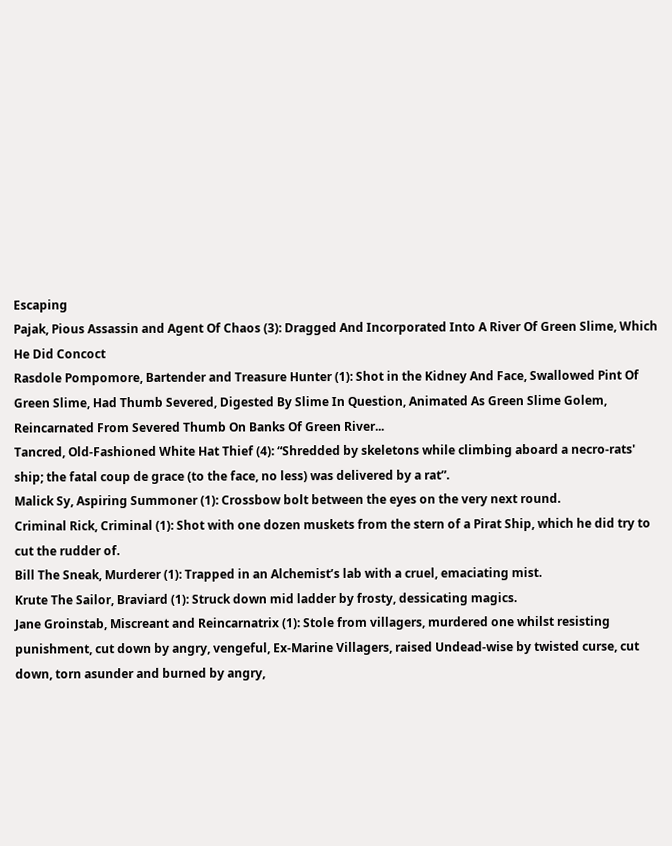Escaping
Pajak, Pious Assassin and Agent Of Chaos (3): Dragged And Incorporated Into A River Of Green Slime, Which He Did Concoct
Rasdole Pompomore, Bartender and Treasure Hunter (1): Shot in the Kidney And Face, Swallowed Pint Of Green Slime, Had Thumb Severed, Digested By Slime In Question, Animated As Green Slime Golem, Reincarnated From Severed Thumb On Banks Of Green River...
Tancred, Old-Fashioned White Hat Thief (4): “Shredded by skeletons while climbing aboard a necro-rats' ship; the fatal coup de grace (to the face, no less) was delivered by a rat”.
Malick Sy, Aspiring Summoner (1): Crossbow bolt between the eyes on the very next round.
Criminal Rick, Criminal (1): Shot with one dozen muskets from the stern of a Pirat Ship, which he did try to cut the rudder of.
Bill The Sneak, Murderer (1): Trapped in an Alchemist’s lab with a cruel, emaciating mist.
Krute The Sailor, Braviard (1): Struck down mid ladder by frosty, dessicating magics.
Jane Groinstab, Miscreant and Reincarnatrix (1): Stole from villagers, murdered one whilst resisting punishment, cut down by angry, vengeful, Ex-Marine Villagers, raised Undead-wise by twisted curse, cut down, torn asunder and burned by angry,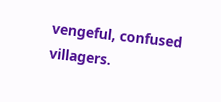vengeful, confused villagers.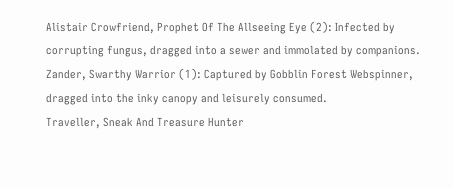Alistair Crowfriend, Prophet Of The Allseeing Eye (2): Infected by corrupting fungus, dragged into a sewer and immolated by companions.
Zander, Swarthy Warrior (1): Captured by Gobblin Forest Webspinner, dragged into the inky canopy and leisurely consumed.
Traveller, Sneak And Treasure Hunter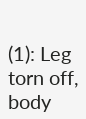(1): Leg torn off, body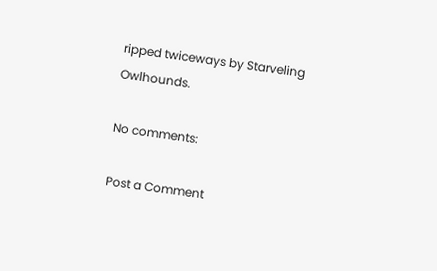ripped twiceways by Starveling Owlhounds.

No comments:

Post a Comment